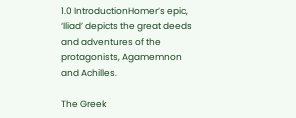1.0 IntroductionHomer’s epic, ‘Iliad’ depicts the great deeds and adventures of the protagonists, Agamemnon and Achilles.

The Greek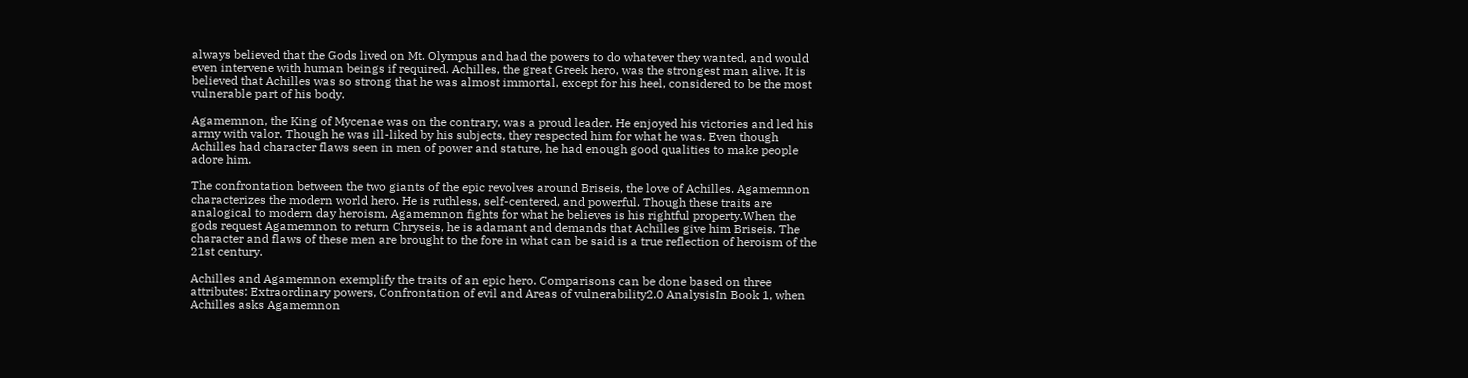always believed that the Gods lived on Mt. Olympus and had the powers to do whatever they wanted, and would even intervene with human beings if required. Achilles, the great Greek hero, was the strongest man alive. It is believed that Achilles was so strong that he was almost immortal, except for his heel, considered to be the most vulnerable part of his body.

Agamemnon, the King of Mycenae was on the contrary, was a proud leader. He enjoyed his victories and led his army with valor. Though he was ill-liked by his subjects, they respected him for what he was. Even though Achilles had character flaws seen in men of power and stature, he had enough good qualities to make people adore him.

The confrontation between the two giants of the epic revolves around Briseis, the love of Achilles. Agamemnon characterizes the modern world hero. He is ruthless, self-centered, and powerful. Though these traits are analogical to modern day heroism, Agamemnon fights for what he believes is his rightful property.When the gods request Agamemnon to return Chryseis, he is adamant and demands that Achilles give him Briseis. The character and flaws of these men are brought to the fore in what can be said is a true reflection of heroism of the 21st century.

Achilles and Agamemnon exemplify the traits of an epic hero. Comparisons can be done based on three attributes: Extraordinary powers, Confrontation of evil and Areas of vulnerability2.0 AnalysisIn Book 1, when Achilles asks Agamemnon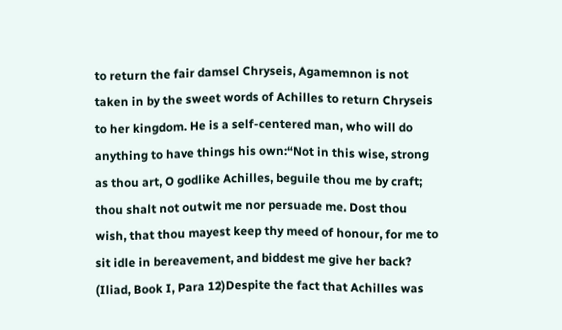to return the fair damsel Chryseis, Agamemnon is not taken in by the sweet words of Achilles to return Chryseis to her kingdom. He is a self-centered man, who will do anything to have things his own:“Not in this wise, strong as thou art, O godlike Achilles, beguile thou me by craft; thou shalt not outwit me nor persuade me. Dost thou wish, that thou mayest keep thy meed of honour, for me to sit idle in bereavement, and biddest me give her back? (Iliad, Book I, Para 12)Despite the fact that Achilles was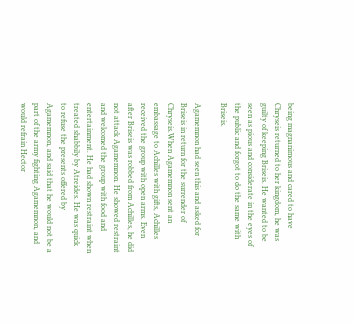being magnanimous and cared to have Chryseis returned to her kingdom, he was guilty of keeping Briseis. He wanted to be seen as pious and considerate in the eyes of the public and forgot to do the same with Briseis.

Agamemnon had seen this and asked for Briseis in return for the surrender of Chryseis.When Agamemnon sent an embassage to Achilles with gifts, Achilles received the group with open arms. Even after Briseis was robbed from Achilles, he did not attack Agamemnon. He showed restraint and welcomed the group with food and entertainment. He had shown restraint when treated shabbily by Atreides. He was quick to refuse the presents offered by Agamemnon, and said that he would not be a part of the army fighting Agamemnon, and would refrain Hector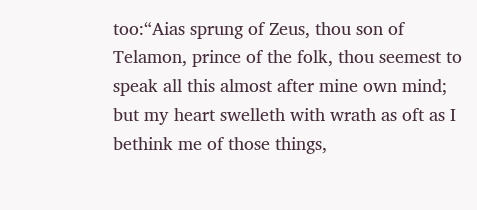too:“Aias sprung of Zeus, thou son of Telamon, prince of the folk, thou seemest to    speak all this almost after mine own mind; but my heart swelleth with wrath as oft as I bethink me of those things,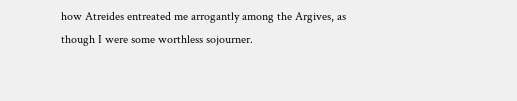how Atreides entreated me arrogantly among the Argives, as though I were some worthless sojourner.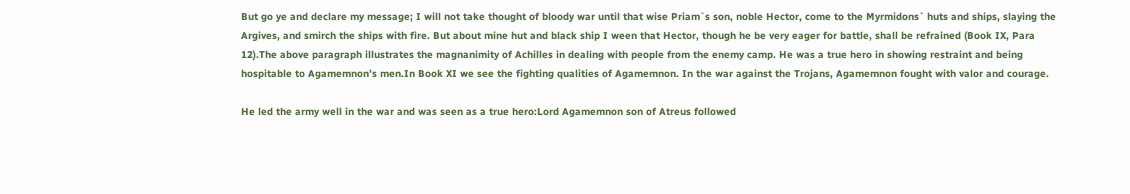But go ye and declare my message; I will not take thought of bloody war until that wise Priam`s son, noble Hector, come to the Myrmidons` huts and ships, slaying the Argives, and smirch the ships with fire. But about mine hut and black ship I ween that Hector, though he be very eager for battle, shall be refrained (Book IX, Para 12).The above paragraph illustrates the magnanimity of Achilles in dealing with people from the enemy camp. He was a true hero in showing restraint and being hospitable to Agamemnon’s men.In Book XI we see the fighting qualities of Agamemnon. In the war against the Trojans, Agamemnon fought with valor and courage.

He led the army well in the war and was seen as a true hero:Lord Agamemnon son of Atreus followed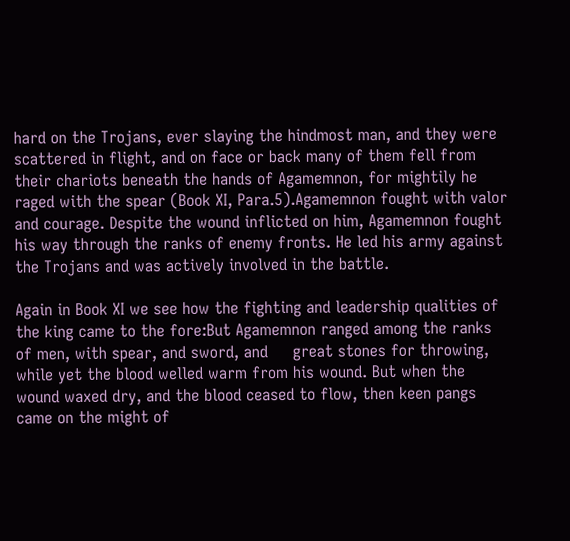hard on the Trojans, ever slaying the hindmost man, and they were scattered in flight, and on face or back many of them fell from their chariots beneath the hands of Agamemnon, for mightily he raged with the spear (Book XI, Para.5).Agamemnon fought with valor and courage. Despite the wound inflicted on him, Agamemnon fought his way through the ranks of enemy fronts. He led his army against the Trojans and was actively involved in the battle.

Again in Book XI we see how the fighting and leadership qualities of the king came to the fore:But Agamemnon ranged among the ranks of men, with spear, and sword, and     great stones for throwing, while yet the blood welled warm from his wound. But when the wound waxed dry, and the blood ceased to flow, then keen pangs came on the might of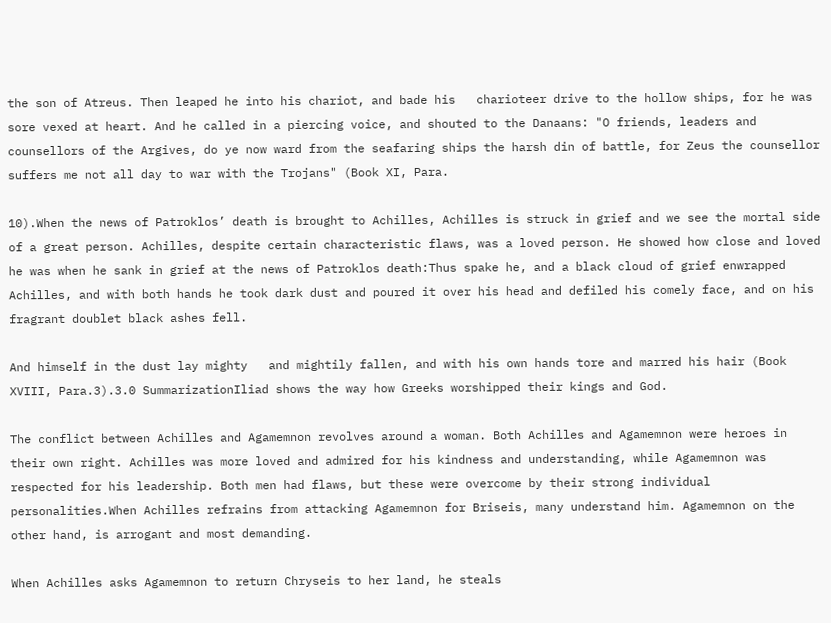the son of Atreus. Then leaped he into his chariot, and bade his   charioteer drive to the hollow ships, for he was sore vexed at heart. And he called in a piercing voice, and shouted to the Danaans: "O friends, leaders and counsellors of the Argives, do ye now ward from the seafaring ships the harsh din of battle, for Zeus the counsellor suffers me not all day to war with the Trojans" (Book XI, Para.

10).When the news of Patroklos’ death is brought to Achilles, Achilles is struck in grief and we see the mortal side of a great person. Achilles, despite certain characteristic flaws, was a loved person. He showed how close and loved he was when he sank in grief at the news of Patroklos death:Thus spake he, and a black cloud of grief enwrapped Achilles, and with both hands he took dark dust and poured it over his head and defiled his comely face, and on his fragrant doublet black ashes fell.

And himself in the dust lay mighty   and mightily fallen, and with his own hands tore and marred his hair (Book XVIII, Para.3).3.0 SummarizationIliad shows the way how Greeks worshipped their kings and God.

The conflict between Achilles and Agamemnon revolves around a woman. Both Achilles and Agamemnon were heroes in their own right. Achilles was more loved and admired for his kindness and understanding, while Agamemnon was respected for his leadership. Both men had flaws, but these were overcome by their strong individual personalities.When Achilles refrains from attacking Agamemnon for Briseis, many understand him. Agamemnon on the other hand, is arrogant and most demanding.

When Achilles asks Agamemnon to return Chryseis to her land, he steals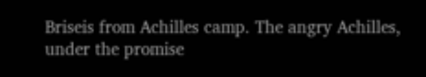Briseis from Achilles camp. The angry Achilles, under the promise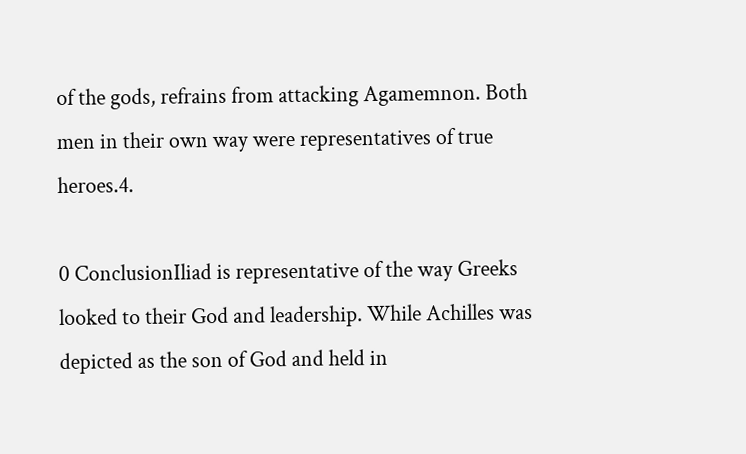of the gods, refrains from attacking Agamemnon. Both men in their own way were representatives of true heroes.4.

0 ConclusionIliad is representative of the way Greeks looked to their God and leadership. While Achilles was depicted as the son of God and held in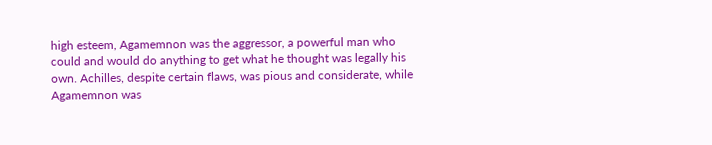high esteem, Agamemnon was the aggressor, a powerful man who could and would do anything to get what he thought was legally his own. Achilles, despite certain flaws, was pious and considerate, while Agamemnon was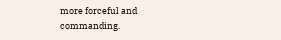more forceful and commanding.